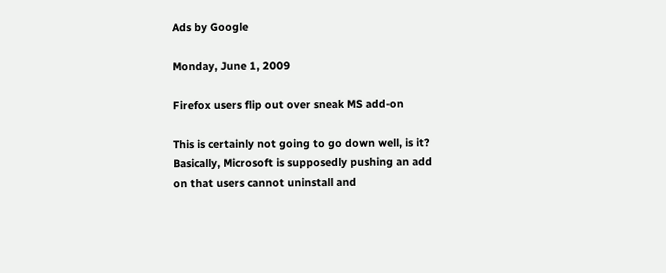Ads by Google

Monday, June 1, 2009

Firefox users flip out over sneak MS add-on

This is certainly not going to go down well, is it?  Basically, Microsoft is supposedly pushing an add on that users cannot uninstall and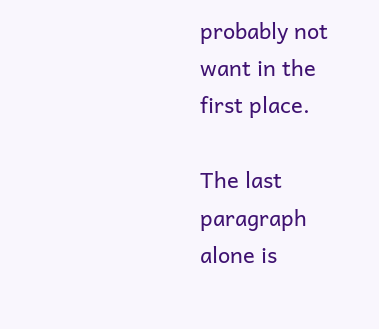probably not want in the first place.

The last paragraph alone is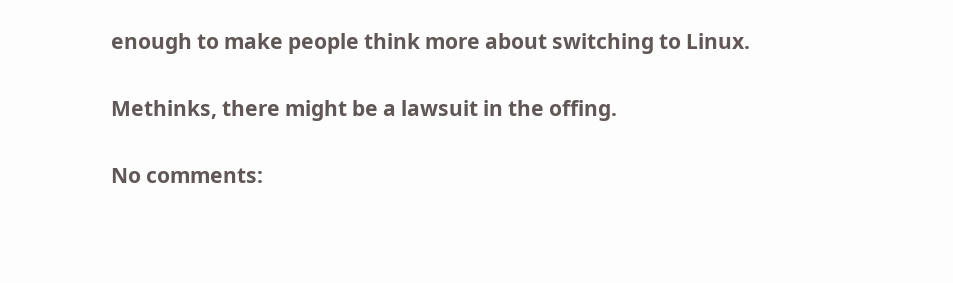enough to make people think more about switching to Linux.

Methinks, there might be a lawsuit in the offing.

No comments: